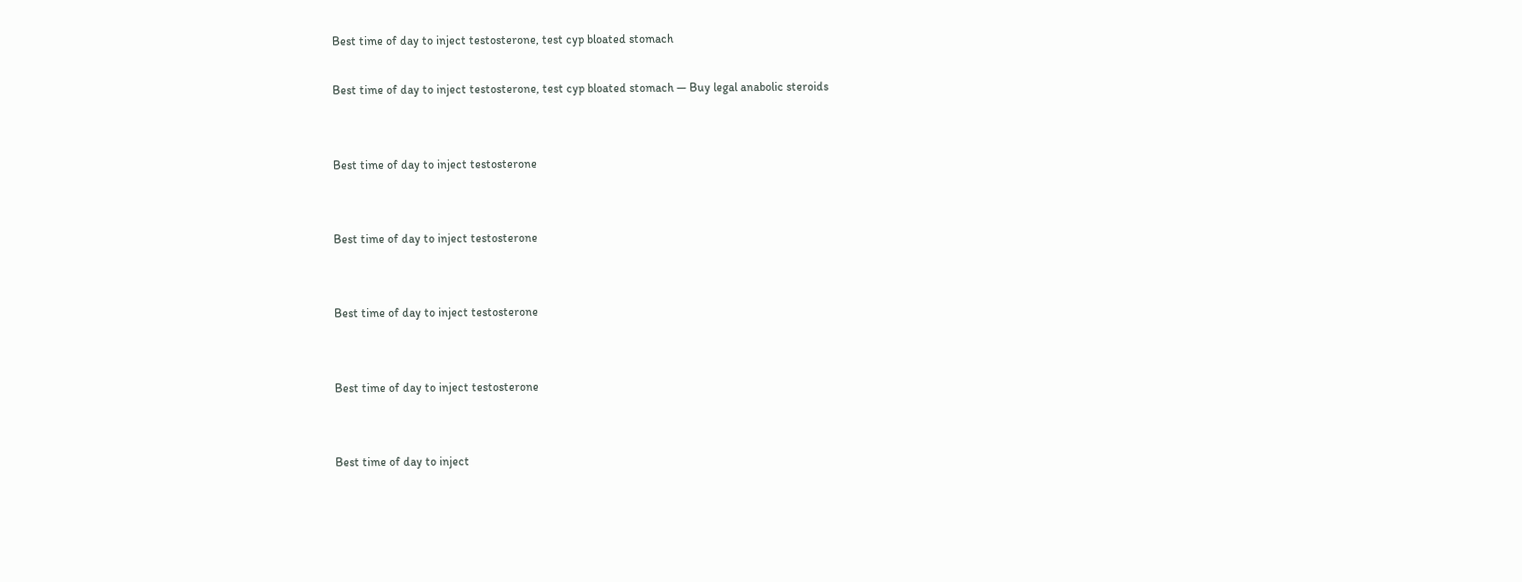Best time of day to inject testosterone, test cyp bloated stomach

Best time of day to inject testosterone, test cyp bloated stomach — Buy legal anabolic steroids


Best time of day to inject testosterone


Best time of day to inject testosterone


Best time of day to inject testosterone


Best time of day to inject testosterone


Best time of day to inject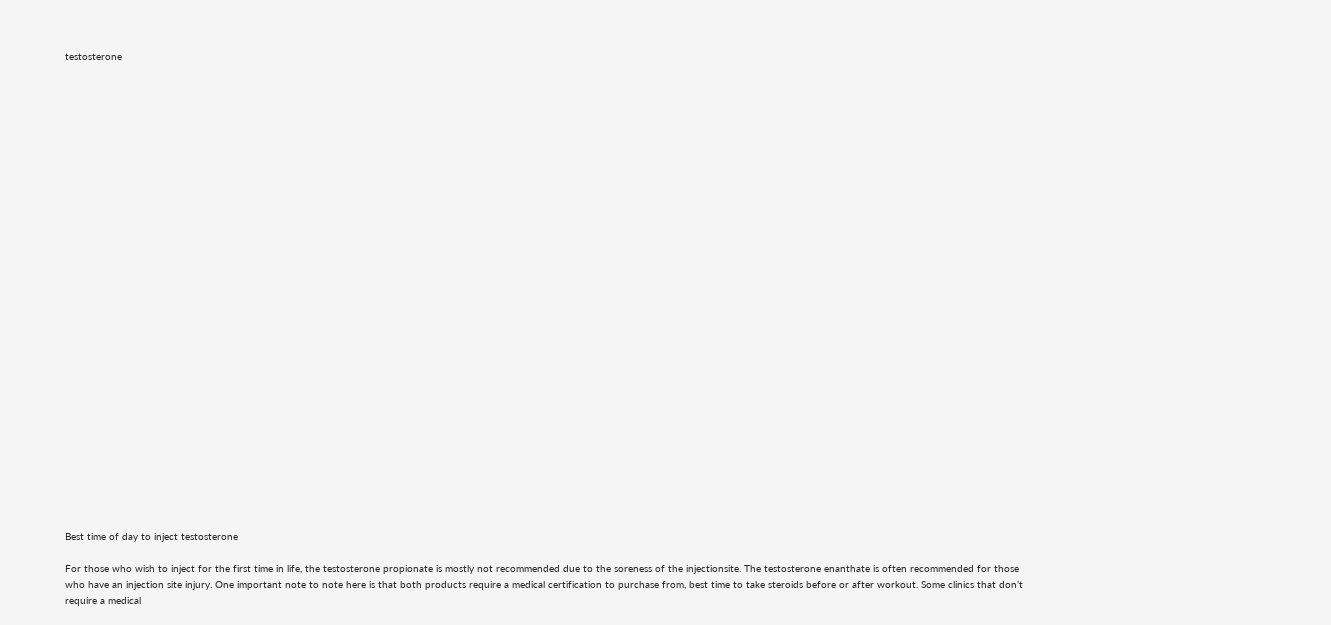testosterone





























Best time of day to inject testosterone

For those who wish to inject for the first time in life, the testosterone propionate is mostly not recommended due to the soreness of the injectionsite. The testosterone enanthate is often recommended for those who have an injection site injury. One important note to note here is that both products require a medical certification to purchase from, best time to take steroids before or after workout. Some clinics that don’t require a medical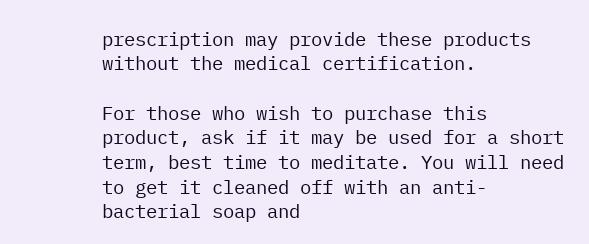prescription may provide these products without the medical certification.

For those who wish to purchase this product, ask if it may be used for a short term, best time to meditate. You will need to get it cleaned off with an anti-bacterial soap and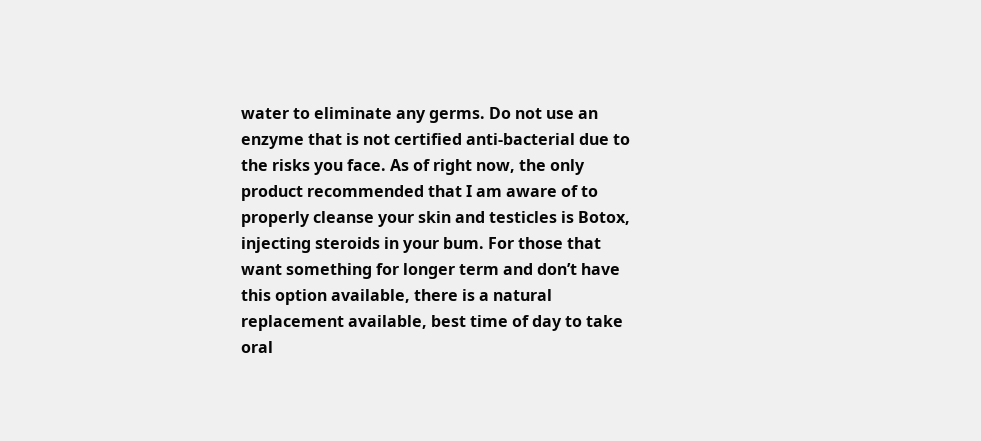water to eliminate any germs. Do not use an enzyme that is not certified anti-bacterial due to the risks you face. As of right now, the only product recommended that I am aware of to properly cleanse your skin and testicles is Botox, injecting steroids in your bum. For those that want something for longer term and don’t have this option available, there is a natural replacement available, best time of day to take oral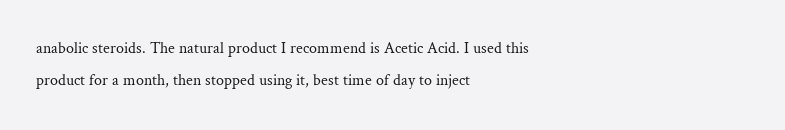anabolic steroids. The natural product I recommend is Acetic Acid. I used this product for a month, then stopped using it, best time of day to inject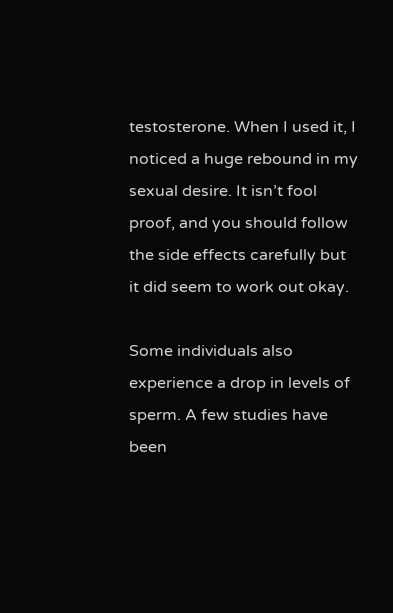testosterone. When I used it, I noticed a huge rebound in my sexual desire. It isn’t fool proof, and you should follow the side effects carefully but it did seem to work out okay.

Some individuals also experience a drop in levels of sperm. A few studies have been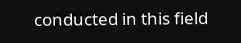conducted in this field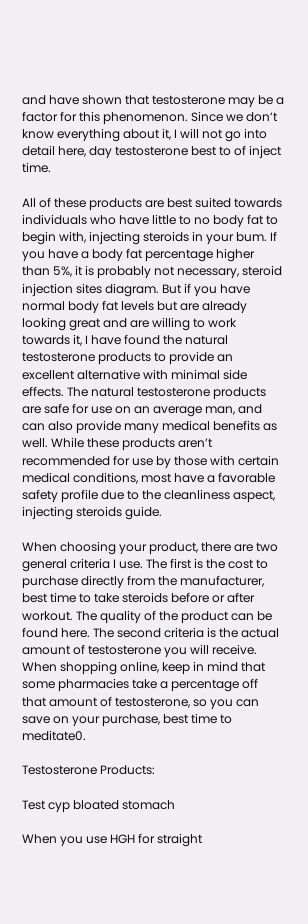and have shown that testosterone may be a factor for this phenomenon. Since we don’t know everything about it, I will not go into detail here, day testosterone best to of inject time.

All of these products are best suited towards individuals who have little to no body fat to begin with, injecting steroids in your bum. If you have a body fat percentage higher than 5%, it is probably not necessary, steroid injection sites diagram. But if you have normal body fat levels but are already looking great and are willing to work towards it, I have found the natural testosterone products to provide an excellent alternative with minimal side effects. The natural testosterone products are safe for use on an average man, and can also provide many medical benefits as well. While these products aren’t recommended for use by those with certain medical conditions, most have a favorable safety profile due to the cleanliness aspect, injecting steroids guide.

When choosing your product, there are two general criteria I use. The first is the cost to purchase directly from the manufacturer, best time to take steroids before or after workout. The quality of the product can be found here. The second criteria is the actual amount of testosterone you will receive. When shopping online, keep in mind that some pharmacies take a percentage off that amount of testosterone, so you can save on your purchase, best time to meditate0.

Testosterone Products:

Test cyp bloated stomach

When you use HGH for straight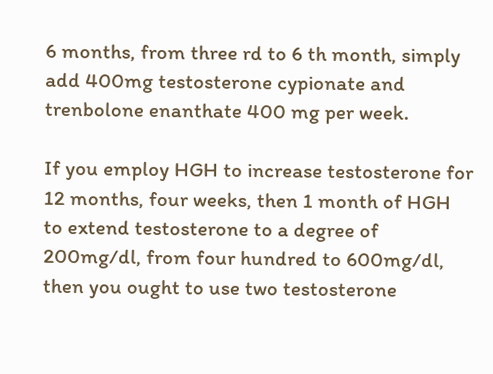6 months, from three rd to 6 th month, simply add 400mg testosterone cypionate and trenbolone enanthate 400 mg per week.

If you employ HGH to increase testosterone for 12 months, four weeks, then 1 month of HGH to extend testosterone to a degree of 200mg/dl, from four hundred to 600mg/dl, then you ought to use two testosterone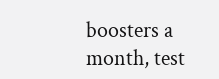boosters a month, test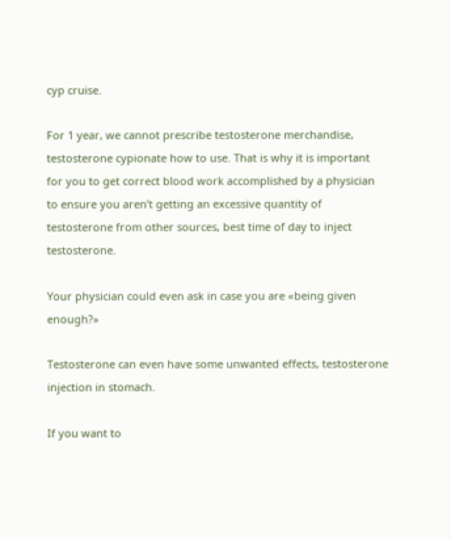cyp cruise.

For 1 year, we cannot prescribe testosterone merchandise, testosterone cypionate how to use. That is why it is important for you to get correct blood work accomplished by a physician to ensure you aren’t getting an excessive quantity of testosterone from other sources, best time of day to inject testosterone.

Your physician could even ask in case you are «being given enough?»

Testosterone can even have some unwanted effects, testosterone injection in stomach.

If you want to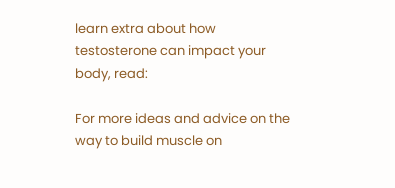learn extra about how testosterone can impact your body, read:

For more ideas and advice on the way to build muscle on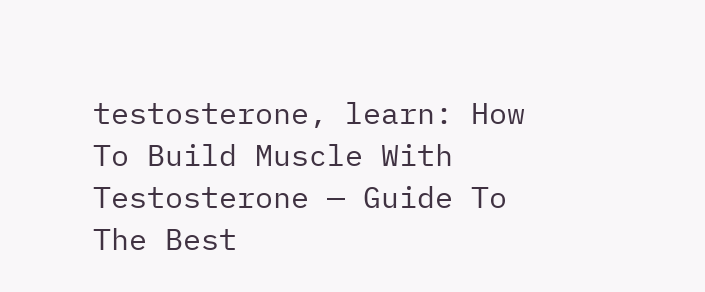testosterone, learn: How To Build Muscle With Testosterone — Guide To The Best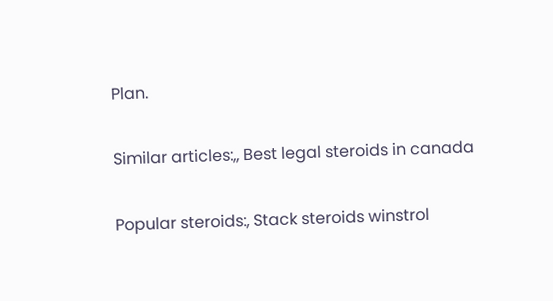Plan.

Similar articles:,, Best legal steroids in canada

Popular steroids:, Stack steroids winstrol